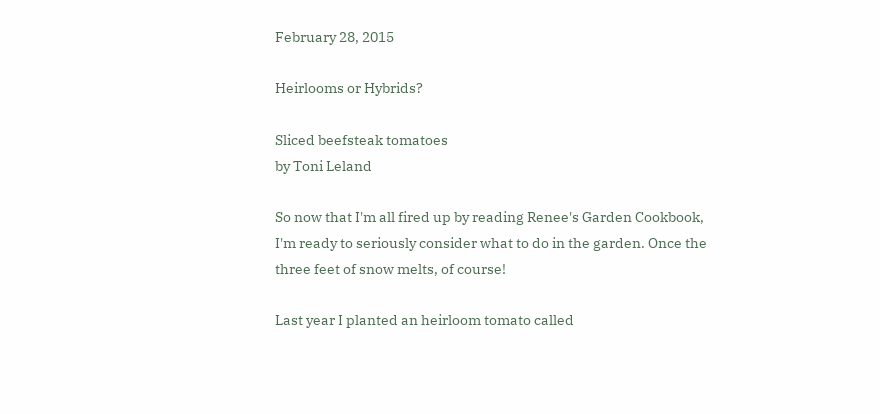February 28, 2015

Heirlooms or Hybrids?

Sliced beefsteak tomatoes
by Toni Leland

So now that I'm all fired up by reading Renee's Garden Cookbook, I'm ready to seriously consider what to do in the garden. Once the three feet of snow melts, of course!

Last year I planted an heirloom tomato called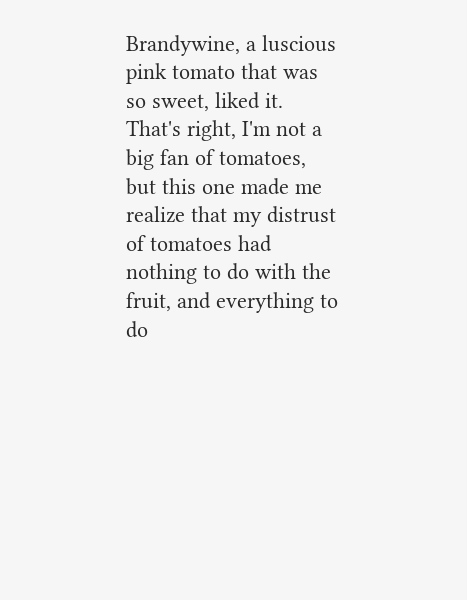Brandywine, a luscious pink tomato that was so sweet, liked it. That's right, I'm not a big fan of tomatoes, but this one made me realize that my distrust of tomatoes had nothing to do with the fruit, and everything to do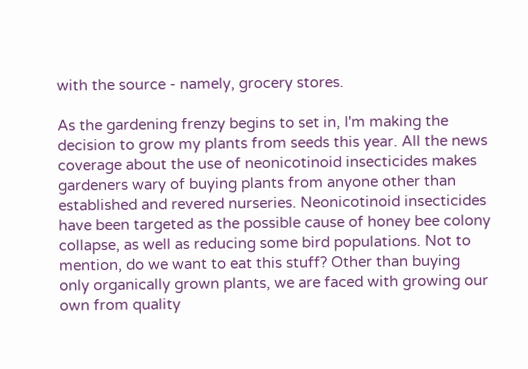with the source - namely, grocery stores.

As the gardening frenzy begins to set in, I'm making the decision to grow my plants from seeds this year. All the news coverage about the use of neonicotinoid insecticides makes gardeners wary of buying plants from anyone other than established and revered nurseries. Neonicotinoid insecticides have been targeted as the possible cause of honey bee colony collapse, as well as reducing some bird populations. Not to mention, do we want to eat this stuff? Other than buying only organically grown plants, we are faced with growing our own from quality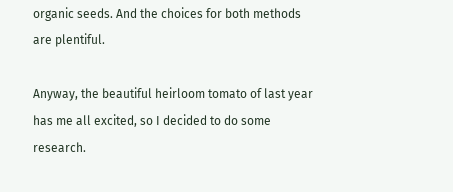organic seeds. And the choices for both methods are plentiful.

Anyway, the beautiful heirloom tomato of last year has me all excited, so I decided to do some research.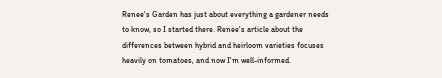Renee's Garden has just about everything a gardener needs to know, so I started there. Renee's article about the differences between hybrid and heirloom varieties focuses heavily on tomatoes, and now I'm well-informed.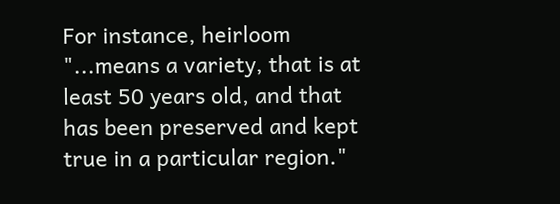For instance, heirloom "...means a variety, that is at least 50 years old, and that has been preserved and kept true in a particular region."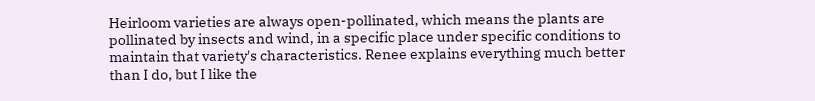Heirloom varieties are always open-pollinated, which means the plants are pollinated by insects and wind, in a specific place under specific conditions to maintain that variety's characteristics. Renee explains everything much better than I do, but I like the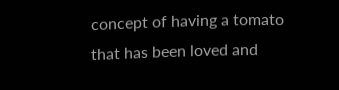concept of having a tomato that has been loved and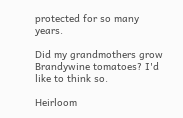protected for so many years.

Did my grandmothers grow Brandywine tomatoes? I'd like to think so.

Heirloom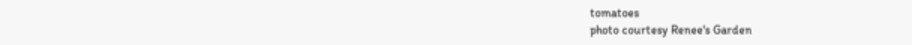tomatoes
photo courtesy Renee's Garden